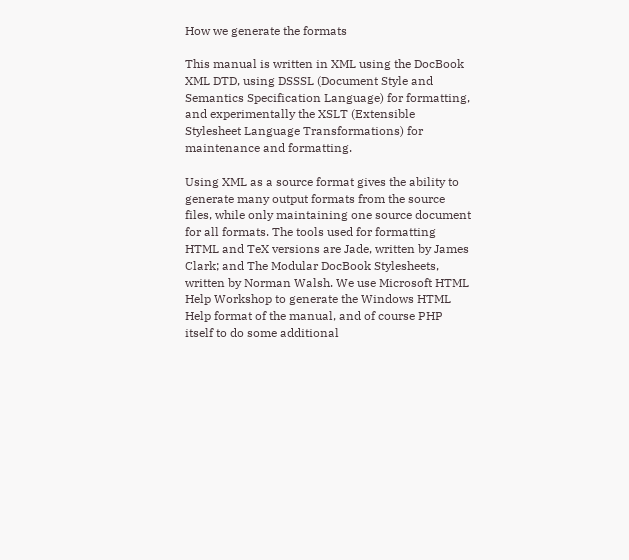How we generate the formats

This manual is written in XML using the DocBook XML DTD, using DSSSL (Document Style and Semantics Specification Language) for formatting, and experimentally the XSLT (Extensible Stylesheet Language Transformations) for maintenance and formatting.

Using XML as a source format gives the ability to generate many output formats from the source files, while only maintaining one source document for all formats. The tools used for formatting HTML and TeX versions are Jade, written by James Clark; and The Modular DocBook Stylesheets, written by Norman Walsh. We use Microsoft HTML Help Workshop to generate the Windows HTML Help format of the manual, and of course PHP itself to do some additional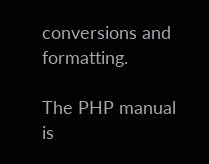conversions and formatting.

The PHP manual is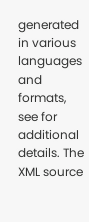generated in various languages and formats, see for additional details. The XML source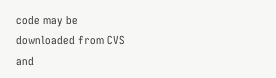code may be downloaded from CVS and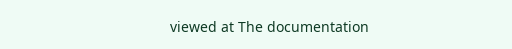viewed at The documentation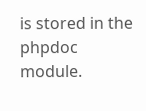is stored in the phpdoc module.